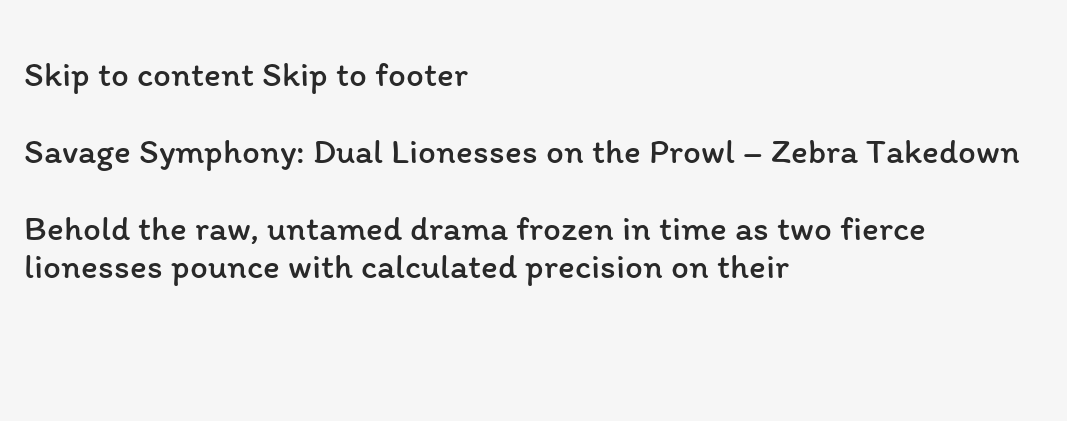Skip to content Skip to footer

Savage Symphony: Dual Lionesses on the Prowl – Zebra Takedown

Behold the raw, untamed drama frozen in time as two fierce lionesses pounce with calculated precision on their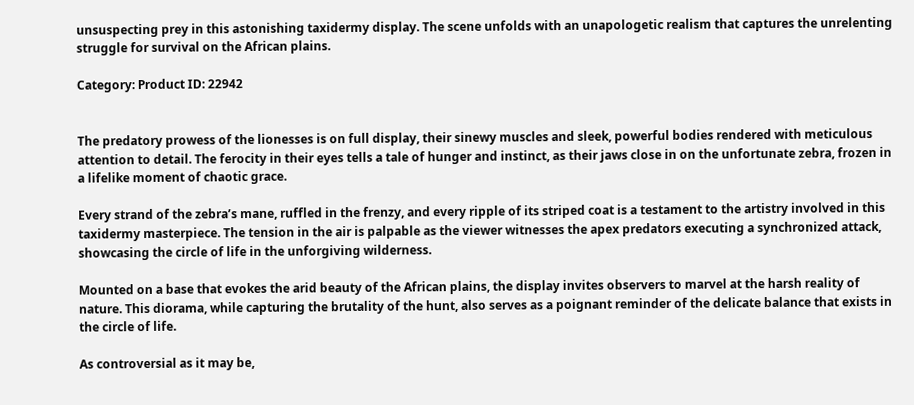unsuspecting prey in this astonishing taxidermy display. The scene unfolds with an unapologetic realism that captures the unrelenting struggle for survival on the African plains.

Category: Product ID: 22942


The predatory prowess of the lionesses is on full display, their sinewy muscles and sleek, powerful bodies rendered with meticulous attention to detail. The ferocity in their eyes tells a tale of hunger and instinct, as their jaws close in on the unfortunate zebra, frozen in a lifelike moment of chaotic grace.

Every strand of the zebra’s mane, ruffled in the frenzy, and every ripple of its striped coat is a testament to the artistry involved in this taxidermy masterpiece. The tension in the air is palpable as the viewer witnesses the apex predators executing a synchronized attack, showcasing the circle of life in the unforgiving wilderness.

Mounted on a base that evokes the arid beauty of the African plains, the display invites observers to marvel at the harsh reality of nature. This diorama, while capturing the brutality of the hunt, also serves as a poignant reminder of the delicate balance that exists in the circle of life.

As controversial as it may be,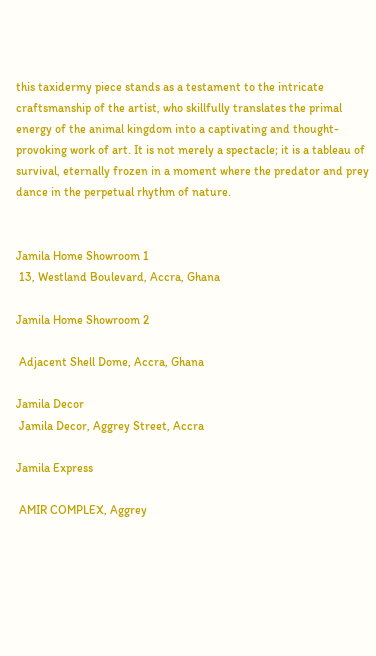this taxidermy piece stands as a testament to the intricate craftsmanship of the artist, who skillfully translates the primal energy of the animal kingdom into a captivating and thought-provoking work of art. It is not merely a spectacle; it is a tableau of survival, eternally frozen in a moment where the predator and prey dance in the perpetual rhythm of nature.


Jamila Home Showroom 1
 13, Westland Boulevard, Accra, Ghana

Jamila Home Showroom 2

 Adjacent Shell Dome, Accra, Ghana

Jamila Decor
 Jamila Decor, Aggrey Street, Accra

Jamila Express

 AMIR COMPLEX, Aggrey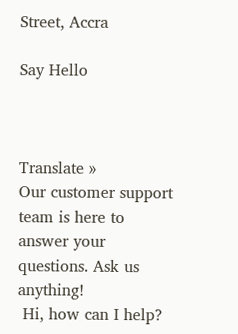Street, Accra

Say Hello



Translate »
Our customer support team is here to answer your questions. Ask us anything!
 Hi, how can I help?